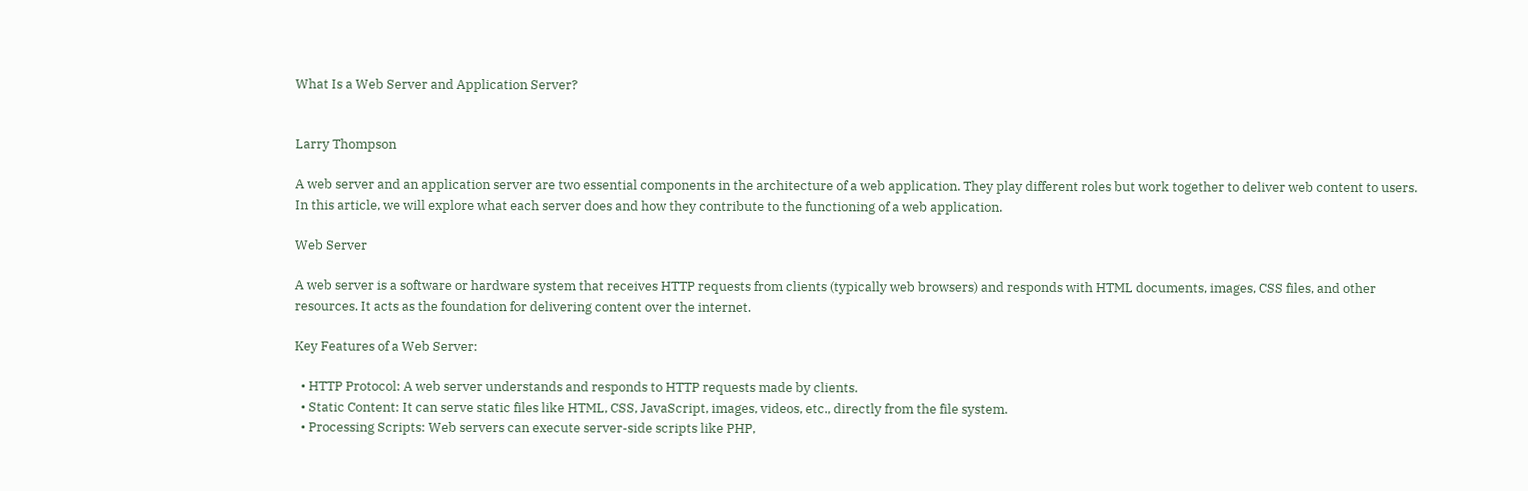What Is a Web Server and Application Server?


Larry Thompson

A web server and an application server are two essential components in the architecture of a web application. They play different roles but work together to deliver web content to users. In this article, we will explore what each server does and how they contribute to the functioning of a web application.

Web Server

A web server is a software or hardware system that receives HTTP requests from clients (typically web browsers) and responds with HTML documents, images, CSS files, and other resources. It acts as the foundation for delivering content over the internet.

Key Features of a Web Server:

  • HTTP Protocol: A web server understands and responds to HTTP requests made by clients.
  • Static Content: It can serve static files like HTML, CSS, JavaScript, images, videos, etc., directly from the file system.
  • Processing Scripts: Web servers can execute server-side scripts like PHP,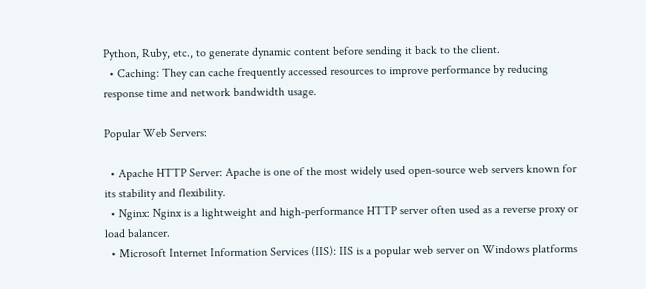Python, Ruby, etc., to generate dynamic content before sending it back to the client.
  • Caching: They can cache frequently accessed resources to improve performance by reducing response time and network bandwidth usage.

Popular Web Servers:

  • Apache HTTP Server: Apache is one of the most widely used open-source web servers known for its stability and flexibility.
  • Nginx: Nginx is a lightweight and high-performance HTTP server often used as a reverse proxy or load balancer.
  • Microsoft Internet Information Services (IIS): IIS is a popular web server on Windows platforms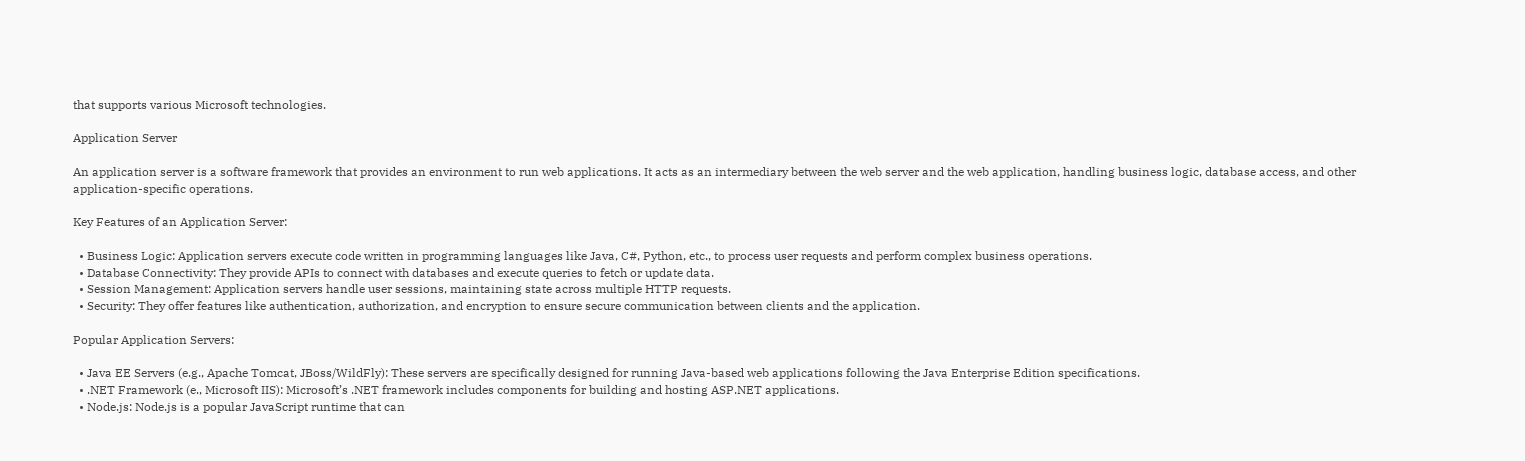that supports various Microsoft technologies.

Application Server

An application server is a software framework that provides an environment to run web applications. It acts as an intermediary between the web server and the web application, handling business logic, database access, and other application-specific operations.

Key Features of an Application Server:

  • Business Logic: Application servers execute code written in programming languages like Java, C#, Python, etc., to process user requests and perform complex business operations.
  • Database Connectivity: They provide APIs to connect with databases and execute queries to fetch or update data.
  • Session Management: Application servers handle user sessions, maintaining state across multiple HTTP requests.
  • Security: They offer features like authentication, authorization, and encryption to ensure secure communication between clients and the application.

Popular Application Servers:

  • Java EE Servers (e.g., Apache Tomcat, JBoss/WildFly): These servers are specifically designed for running Java-based web applications following the Java Enterprise Edition specifications.
  • .NET Framework (e., Microsoft IIS): Microsoft’s .NET framework includes components for building and hosting ASP.NET applications.
  • Node.js: Node.js is a popular JavaScript runtime that can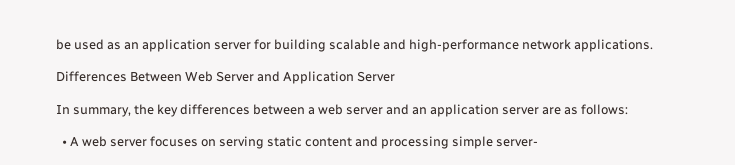be used as an application server for building scalable and high-performance network applications.

Differences Between Web Server and Application Server

In summary, the key differences between a web server and an application server are as follows:

  • A web server focuses on serving static content and processing simple server-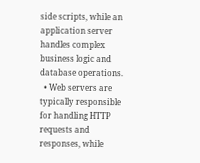side scripts, while an application server handles complex business logic and database operations.
  • Web servers are typically responsible for handling HTTP requests and responses, while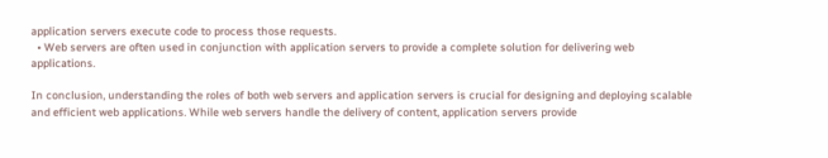application servers execute code to process those requests.
  • Web servers are often used in conjunction with application servers to provide a complete solution for delivering web applications.

In conclusion, understanding the roles of both web servers and application servers is crucial for designing and deploying scalable and efficient web applications. While web servers handle the delivery of content, application servers provide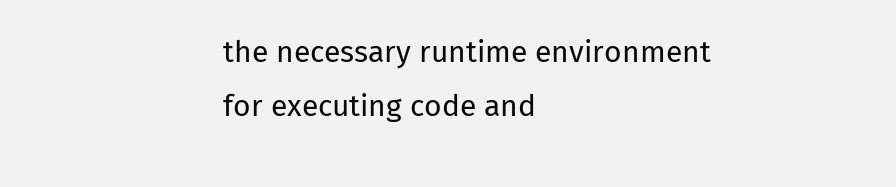the necessary runtime environment for executing code and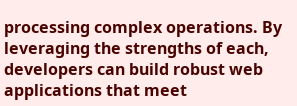processing complex operations. By leveraging the strengths of each, developers can build robust web applications that meet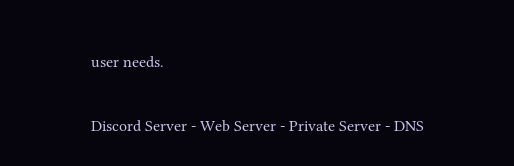user needs.

Discord Server - Web Server - Private Server - DNS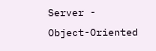Server - Object-Oriented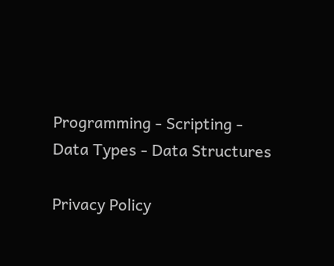Programming - Scripting - Data Types - Data Structures

Privacy Policy